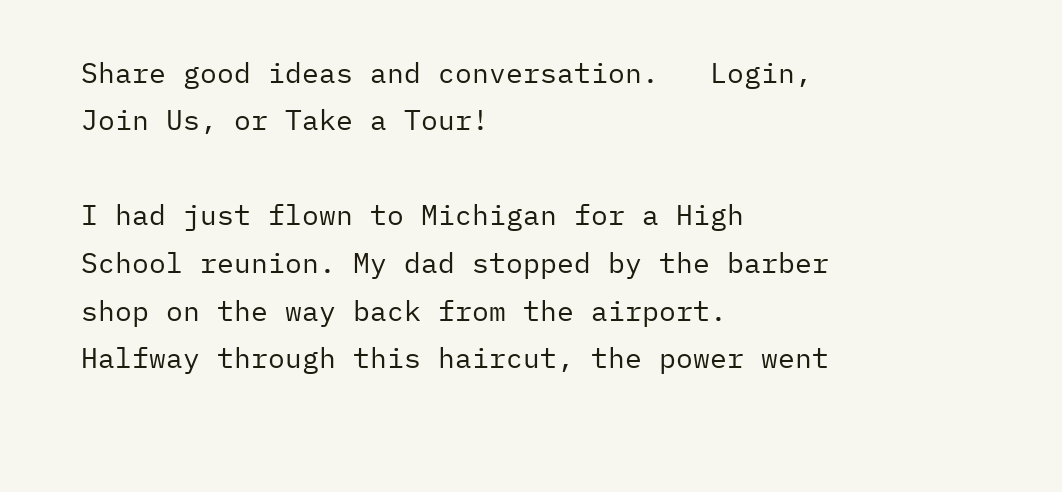Share good ideas and conversation.   Login, Join Us, or Take a Tour!

I had just flown to Michigan for a High School reunion. My dad stopped by the barber shop on the way back from the airport. Halfway through this haircut, the power went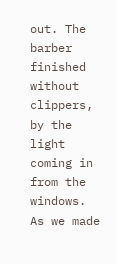out. The barber finished without clippers, by the light coming in from the windows. As we made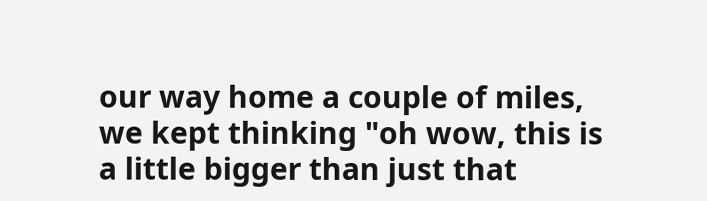our way home a couple of miles, we kept thinking "oh wow, this is a little bigger than just that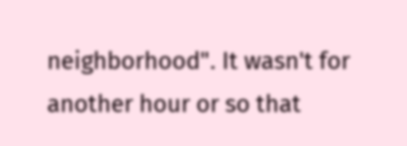neighborhood". It wasn't for another hour or so that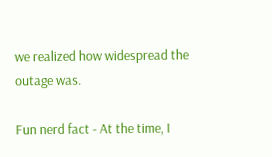we realized how widespread the outage was.

Fun nerd fact - At the time, I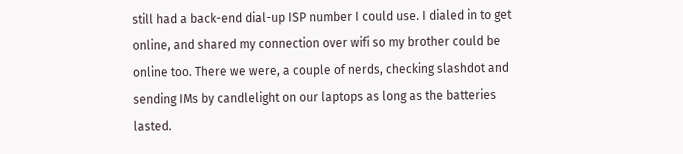still had a back-end dial-up ISP number I could use. I dialed in to get online, and shared my connection over wifi so my brother could be online too. There we were, a couple of nerds, checking slashdot and sending IMs by candlelight on our laptops as long as the batteries lasted.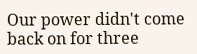Our power didn't come back on for three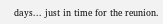days... just in time for the reunion.